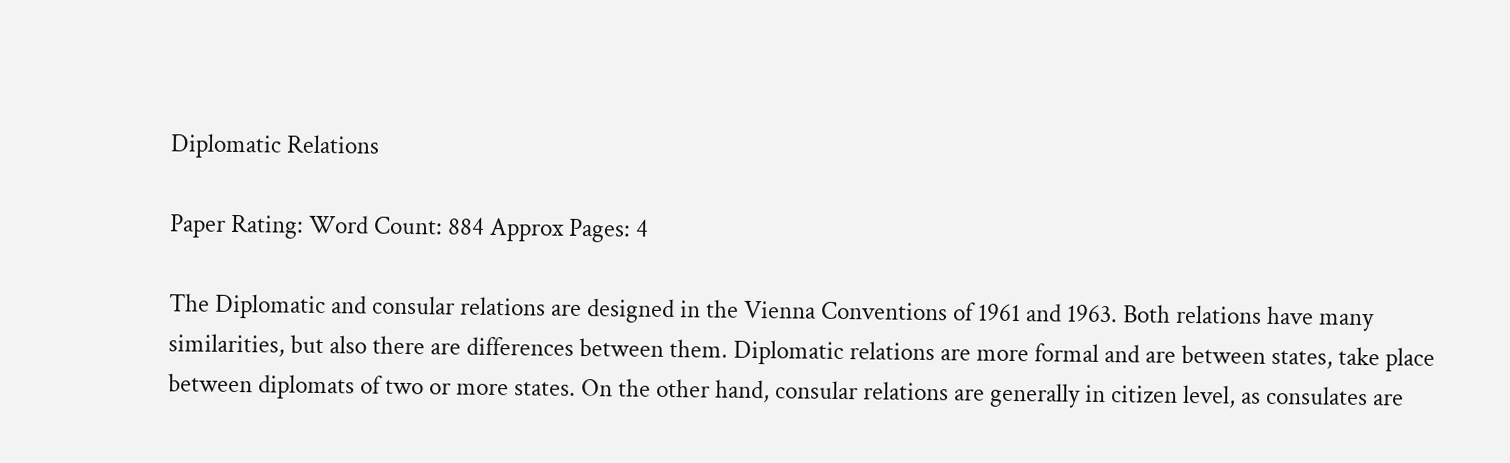Diplomatic Relations

Paper Rating: Word Count: 884 Approx Pages: 4

The Diplomatic and consular relations are designed in the Vienna Conventions of 1961 and 1963. Both relations have many similarities, but also there are differences between them. Diplomatic relations are more formal and are between states, take place between diplomats of two or more states. On the other hand, consular relations are generally in citizen level, as consulates are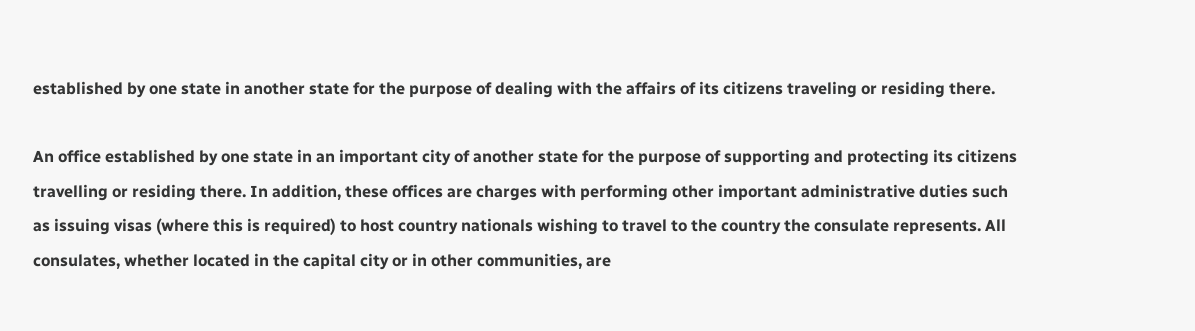established by one state in another state for the purpose of dealing with the affairs of its citizens traveling or residing there.

An office established by one state in an important city of another state for the purpose of supporting and protecting its citizens travelling or residing there. In addition, these offices are charges with performing other important administrative duties such as issuing visas (where this is required) to host country nationals wishing to travel to the country the consulate represents. All consulates, whether located in the capital city or in other communities, are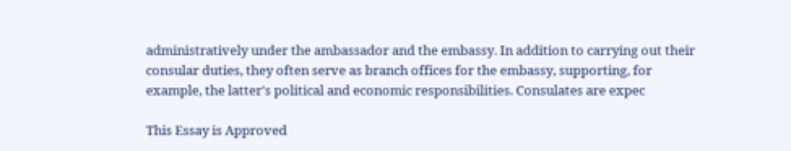administratively under the ambassador and the embassy. In addition to carrying out their consular duties, they often serve as branch offices for the embassy, supporting, for example, the latter's political and economic responsibilities. Consulates are expec

This Essay is Approved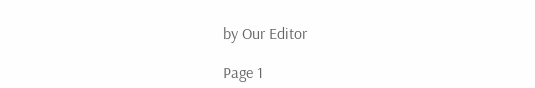by Our Editor

Page 1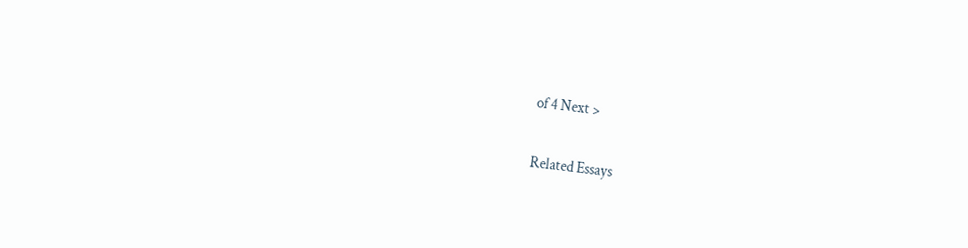of 4 Next >

Related Essays